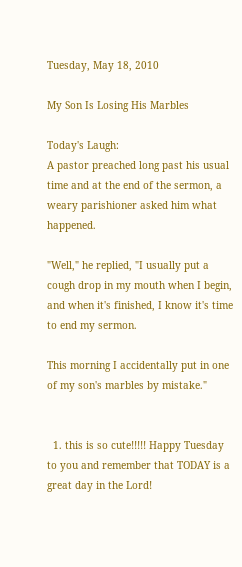Tuesday, May 18, 2010

My Son Is Losing His Marbles

Today's Laugh:
A pastor preached long past his usual time and at the end of the sermon, a weary parishioner asked him what happened.

"Well," he replied, "I usually put a cough drop in my mouth when I begin, and when it's finished, I know it's time to end my sermon.

This morning I accidentally put in one of my son's marbles by mistake."


  1. this is so cute!!!!! Happy Tuesday to you and remember that TODAY is a great day in the Lord!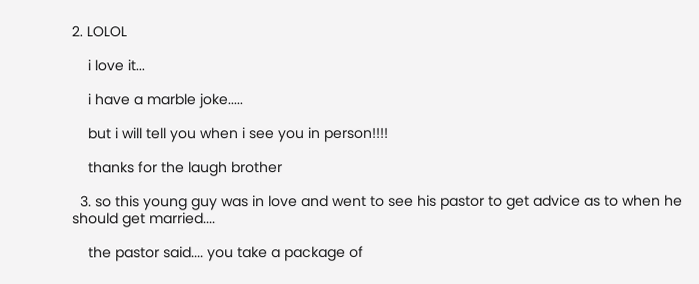2. LOLOL

    i love it...

    i have a marble joke.....

    but i will tell you when i see you in person!!!!

    thanks for the laugh brother

  3. so this young guy was in love and went to see his pastor to get advice as to when he should get married....

    the pastor said.... you take a package of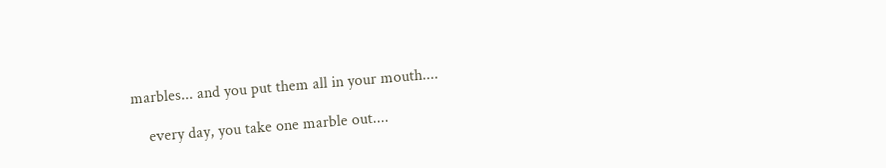marbles... and you put them all in your mouth....

    every day, you take one marble out....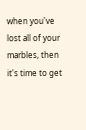when you've lost all of your marbles, then it's time to get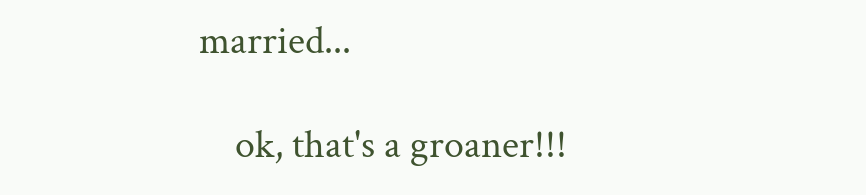married...

    ok, that's a groaner!!!